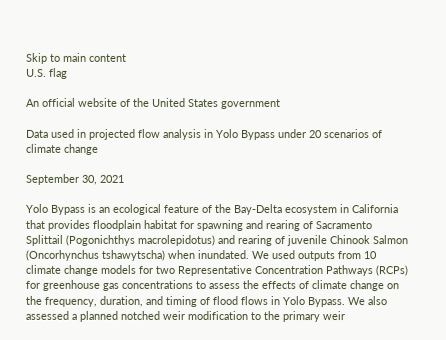Skip to main content
U.S. flag

An official website of the United States government

Data used in projected flow analysis in Yolo Bypass under 20 scenarios of climate change

September 30, 2021

Yolo Bypass is an ecological feature of the Bay-Delta ecosystem in California that provides floodplain habitat for spawning and rearing of Sacramento Splittail (Pogonichthys macrolepidotus) and rearing of juvenile Chinook Salmon (Oncorhynchus tshawytscha) when inundated. We used outputs from 10 climate change models for two Representative Concentration Pathways (RCPs) for greenhouse gas concentrations to assess the effects of climate change on the frequency, duration, and timing of flood flows in Yolo Bypass. We also assessed a planned notched weir modification to the primary weir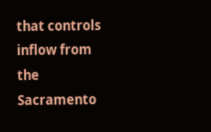that controls inflow from the Sacramento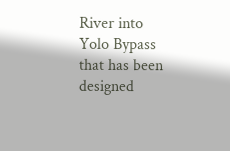River into Yolo Bypass that has been designed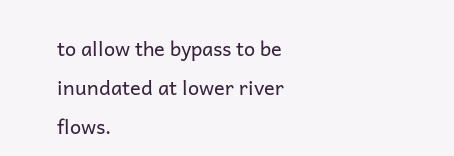to allow the bypass to be inundated at lower river flows.